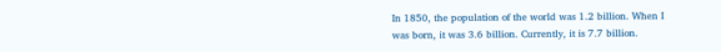In 1850, the population of the world was 1.2 billion. When I was born, it was 3.6 billion. Currently, it is 7.7 billion.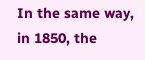In the same way, in 1850, the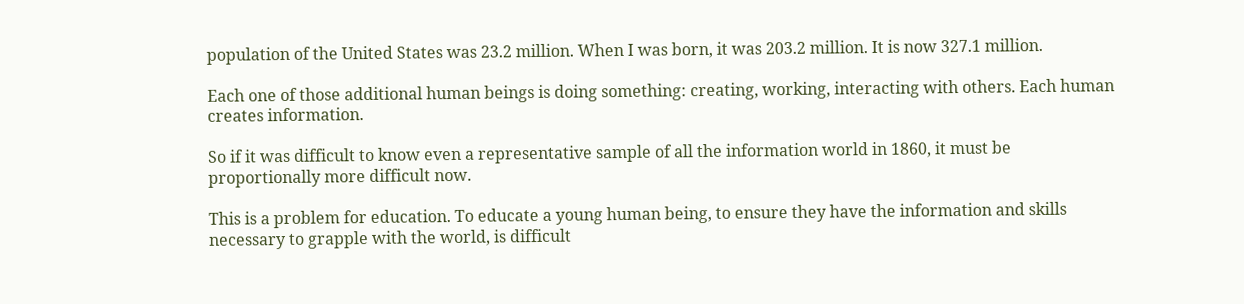population of the United States was 23.2 million. When I was born, it was 203.2 million. It is now 327.1 million.

Each one of those additional human beings is doing something: creating, working, interacting with others. Each human creates information.

So if it was difficult to know even a representative sample of all the information world in 1860, it must be proportionally more difficult now.

This is a problem for education. To educate a young human being, to ensure they have the information and skills necessary to grapple with the world, is difficult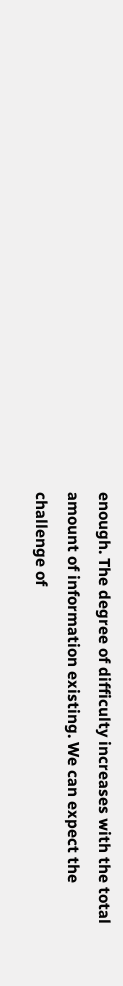enough. The degree of difficulty increases with the total amount of information existing. We can expect the challenge of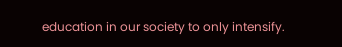education in our society to only intensify.